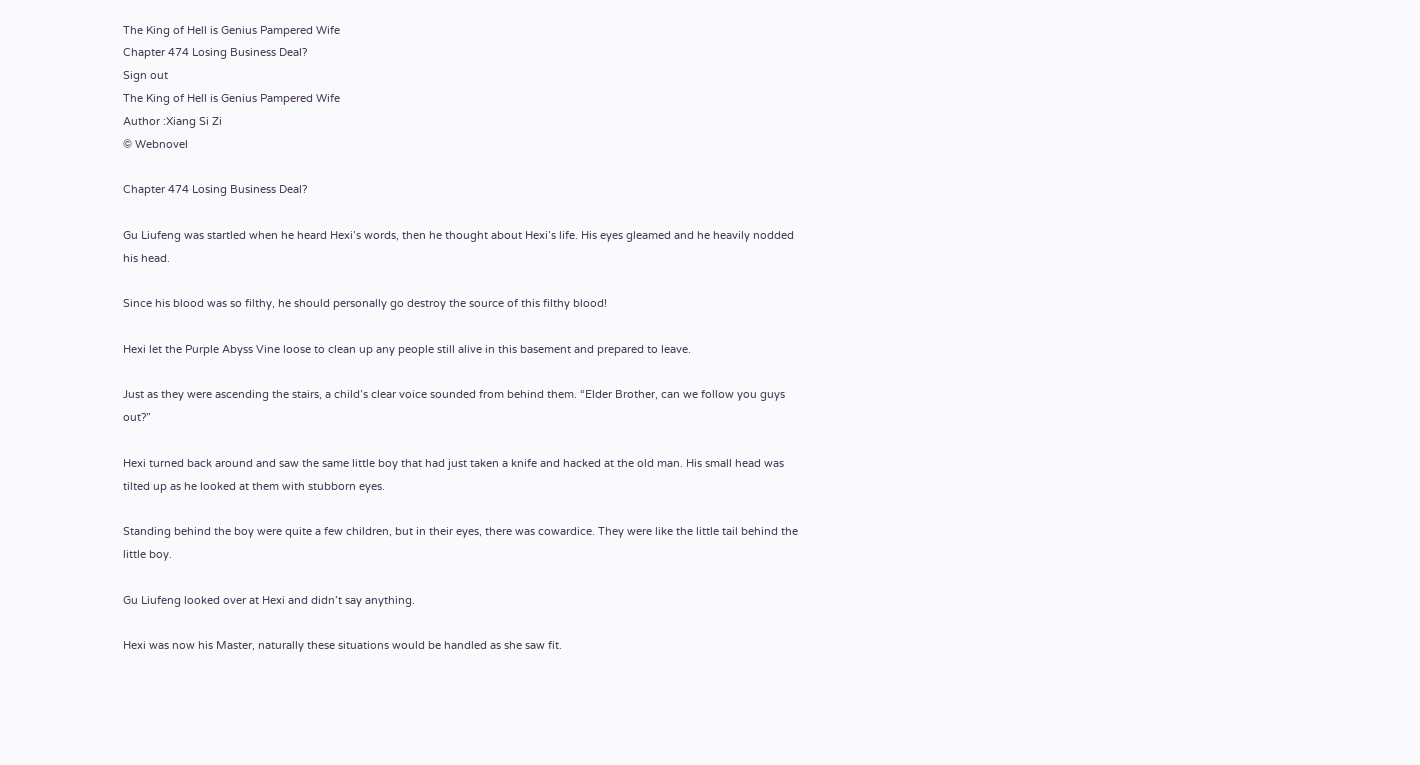The King of Hell is Genius Pampered Wife
Chapter 474 Losing Business Deal?
Sign out
The King of Hell is Genius Pampered Wife
Author :Xiang Si Zi
© Webnovel

Chapter 474 Losing Business Deal?

Gu Liufeng was startled when he heard Hexi’s words, then he thought about Hexi’s life. His eyes gleamed and he heavily nodded his head.

Since his blood was so filthy, he should personally go destroy the source of this filthy blood!

Hexi let the Purple Abyss Vine loose to clean up any people still alive in this basement and prepared to leave.

Just as they were ascending the stairs, a child’s clear voice sounded from behind them. “Elder Brother, can we follow you guys out?”

Hexi turned back around and saw the same little boy that had just taken a knife and hacked at the old man. His small head was tilted up as he looked at them with stubborn eyes.

Standing behind the boy were quite a few children, but in their eyes, there was cowardice. They were like the little tail behind the little boy.

Gu Liufeng looked over at Hexi and didn’t say anything.

Hexi was now his Master, naturally these situations would be handled as she saw fit.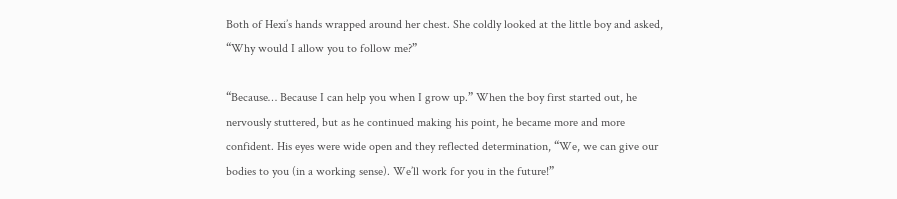Both of Hexi’s hands wrapped around her chest. She coldly looked at the little boy and asked, “Why would I allow you to follow me?”

“Because… Because I can help you when I grow up.” When the boy first started out, he nervously stuttered, but as he continued making his point, he became more and more confident. His eyes were wide open and they reflected determination, “We, we can give our bodies to you (in a working sense). We’ll work for you in the future!”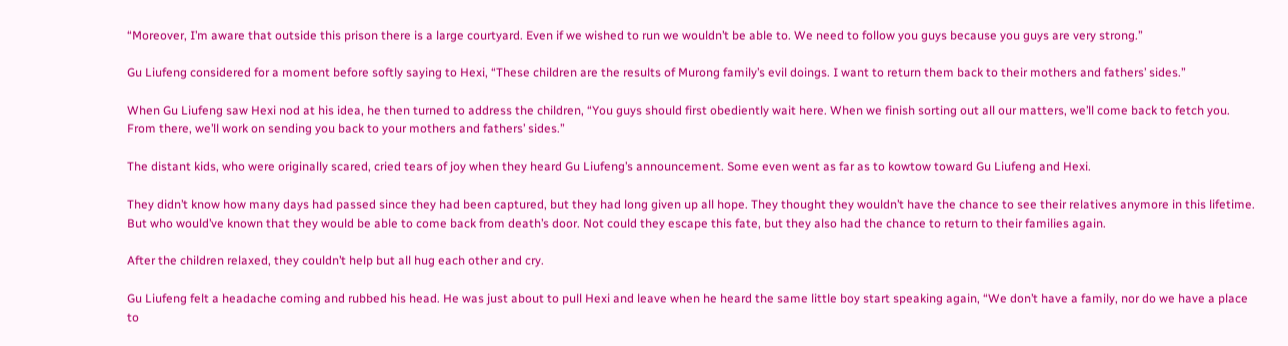“Moreover, I’m aware that outside this prison there is a large courtyard. Even if we wished to run we wouldn’t be able to. We need to follow you guys because you guys are very strong.”

Gu Liufeng considered for a moment before softly saying to Hexi, “These children are the results of Murong family’s evil doings. I want to return them back to their mothers and fathers’ sides.”

When Gu Liufeng saw Hexi nod at his idea, he then turned to address the children, “You guys should first obediently wait here. When we finish sorting out all our matters, we’ll come back to fetch you. From there, we’ll work on sending you back to your mothers and fathers’ sides.”

The distant kids, who were originally scared, cried tears of joy when they heard Gu Liufeng’s announcement. Some even went as far as to kowtow toward Gu Liufeng and Hexi.

They didn’t know how many days had passed since they had been captured, but they had long given up all hope. They thought they wouldn’t have the chance to see their relatives anymore in this lifetime. But who would’ve known that they would be able to come back from death’s door. Not could they escape this fate, but they also had the chance to return to their families again.

After the children relaxed, they couldn’t help but all hug each other and cry.

Gu Liufeng felt a headache coming and rubbed his head. He was just about to pull Hexi and leave when he heard the same little boy start speaking again, “We don’t have a family, nor do we have a place to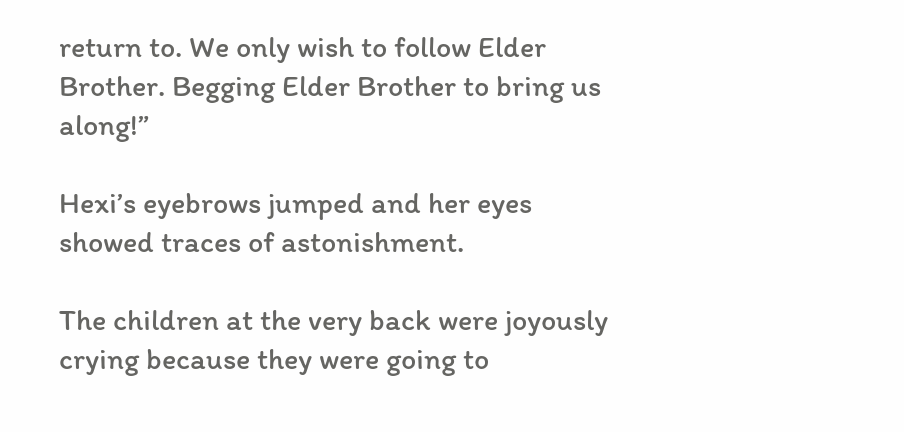return to. We only wish to follow Elder Brother. Begging Elder Brother to bring us along!”

Hexi’s eyebrows jumped and her eyes showed traces of astonishment.

The children at the very back were joyously crying because they were going to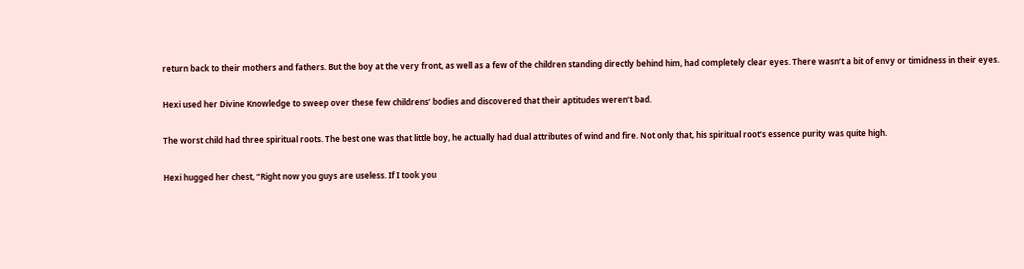return back to their mothers and fathers. But the boy at the very front, as well as a few of the children standing directly behind him, had completely clear eyes. There wasn’t a bit of envy or timidness in their eyes.

Hexi used her Divine Knowledge to sweep over these few childrens’ bodies and discovered that their aptitudes weren’t bad.

The worst child had three spiritual roots. The best one was that little boy, he actually had dual attributes of wind and fire. Not only that, his spiritual root’s essence purity was quite high.

Hexi hugged her chest, “Right now you guys are useless. If I took you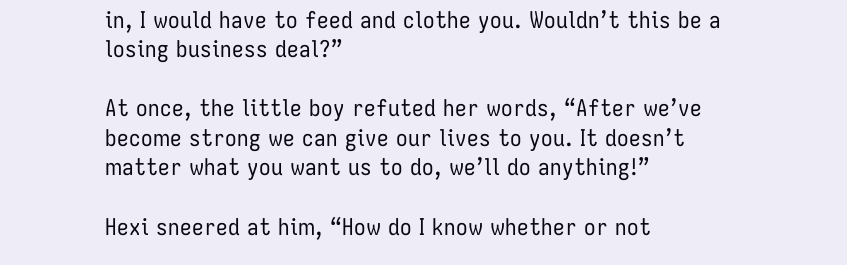in, I would have to feed and clothe you. Wouldn’t this be a losing business deal?”

At once, the little boy refuted her words, “After we’ve become strong we can give our lives to you. It doesn’t matter what you want us to do, we’ll do anything!”

Hexi sneered at him, “How do I know whether or not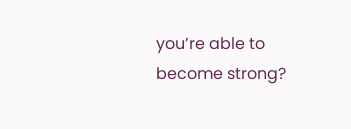you’re able to become strong?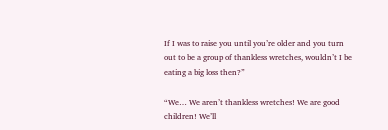If I was to raise you until you’re older and you turn out to be a group of thankless wretches, wouldn’t I be eating a big loss then?”

“We… We aren’t thankless wretches! We are good children! We’ll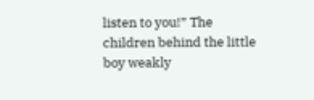listen to you!” The children behind the little boy weakly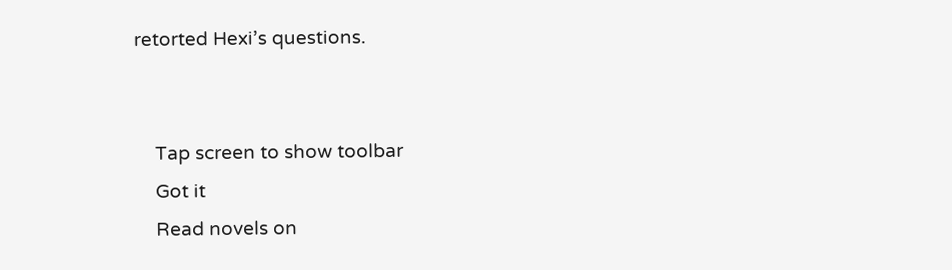retorted Hexi’s questions.


    Tap screen to show toolbar
    Got it
    Read novels on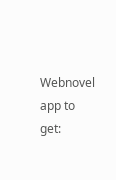Webnovel app to get: